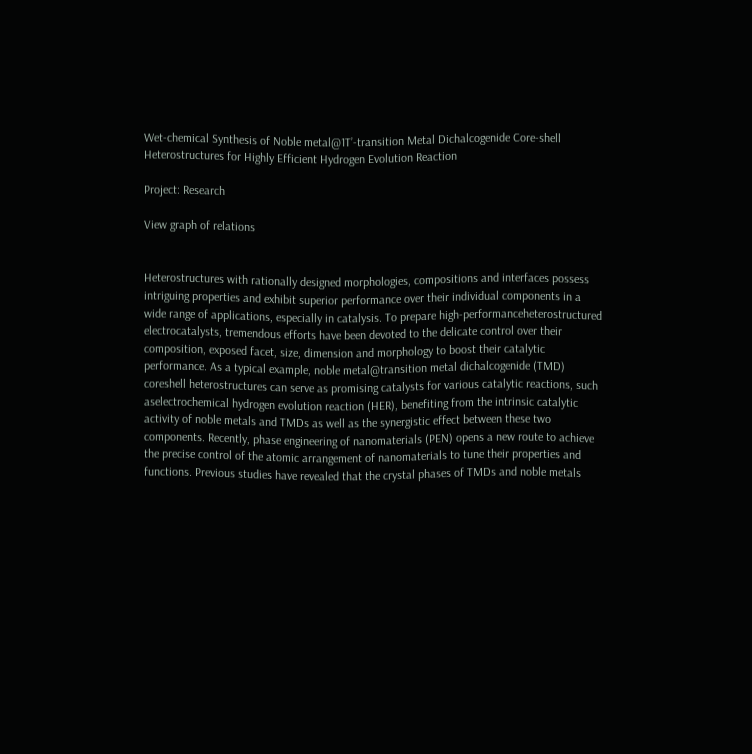Wet-chemical Synthesis of Noble metal@1T’-transition Metal Dichalcogenide Core-shell Heterostructures for Highly Efficient Hydrogen Evolution Reaction

Project: Research

View graph of relations


Heterostructures with rationally designed morphologies, compositions and interfaces possess intriguing properties and exhibit superior performance over their individual components in a wide range of applications, especially in catalysis. To prepare high-performanceheterostructured electrocatalysts, tremendous efforts have been devoted to the delicate control over their composition, exposed facet, size, dimension and morphology to boost their catalytic performance. As a typical example, noble metal@transition metal dichalcogenide (TMD) coreshell heterostructures can serve as promising catalysts for various catalytic reactions, such aselectrochemical hydrogen evolution reaction (HER), benefiting from the intrinsic catalytic activity of noble metals and TMDs as well as the synergistic effect between these two components. Recently, phase engineering of nanomaterials (PEN) opens a new route to achieve the precise control of the atomic arrangement of nanomaterials to tune their properties and functions. Previous studies have revealed that the crystal phases of TMDs and noble metals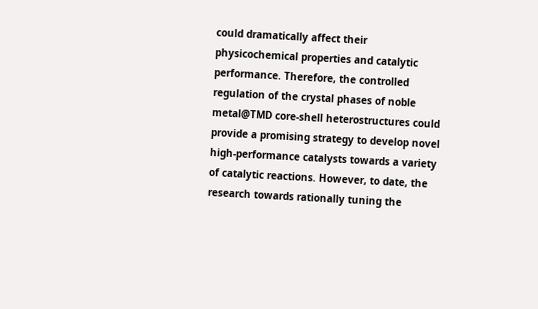could dramatically affect their physicochemical properties and catalytic performance. Therefore, the controlled regulation of the crystal phases of noble metal@TMD core-shell heterostructures could provide a promising strategy to develop novel high-performance catalysts towards a variety of catalytic reactions. However, to date, the research towards rationally tuning the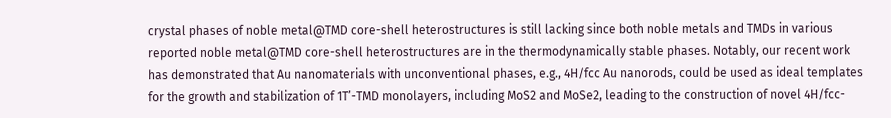crystal phases of noble metal@TMD core-shell heterostructures is still lacking since both noble metals and TMDs in various reported noble metal@TMD core-shell heterostructures are in the thermodynamically stable phases. Notably, our recent work has demonstrated that Au nanomaterials with unconventional phases, e.g., 4H/fcc Au nanorods, could be used as ideal templates for the growth and stabilization of 1T’-TMD monolayers, including MoS2 and MoSe2, leading to the construction of novel 4H/fcc-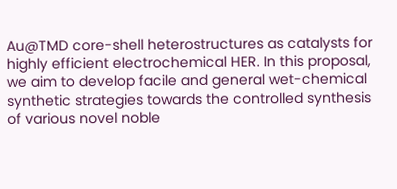Au@TMD core-shell heterostructures as catalysts for highly efficient electrochemical HER. In this proposal, we aim to develop facile and general wet-chemical synthetic strategies towards the controlled synthesis of various novel noble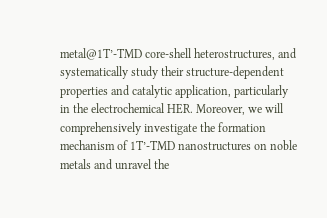metal@1T’-TMD core-shell heterostructures, and systematically study their structure-dependent properties and catalytic application, particularly in the electrochemical HER. Moreover, we will comprehensively investigate the formation mechanism of 1T’-TMD nanostructures on noble metals and unravel the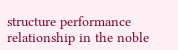structure performance relationship in the noble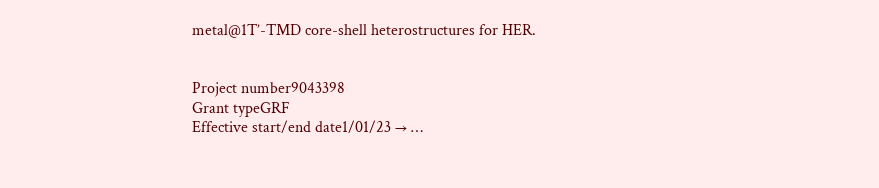metal@1T’-TMD core-shell heterostructures for HER.


Project number9043398
Grant typeGRF
Effective start/end date1/01/23 → …